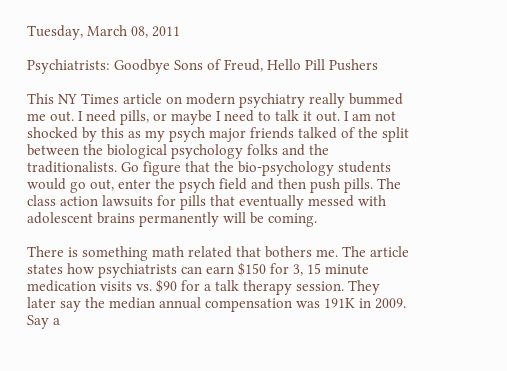Tuesday, March 08, 2011

Psychiatrists: Goodbye Sons of Freud, Hello Pill Pushers

This NY Times article on modern psychiatry really bummed me out. I need pills, or maybe I need to talk it out. I am not shocked by this as my psych major friends talked of the split between the biological psychology folks and the traditionalists. Go figure that the bio-psychology students would go out, enter the psych field and then push pills. The class action lawsuits for pills that eventually messed with adolescent brains permanently will be coming.

There is something math related that bothers me. The article states how psychiatrists can earn $150 for 3, 15 minute medication visits vs. $90 for a talk therapy session. They later say the median annual compensation was 191K in 2009. Say a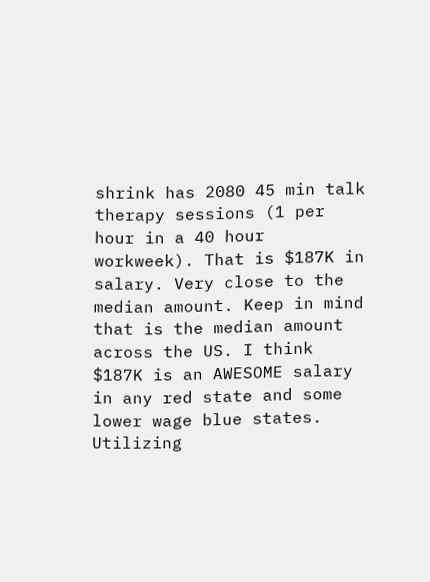shrink has 2080 45 min talk therapy sessions (1 per hour in a 40 hour workweek). That is $187K in salary. Very close to the median amount. Keep in mind that is the median amount across the US. I think $187K is an AWESOME salary in any red state and some lower wage blue states. Utilizing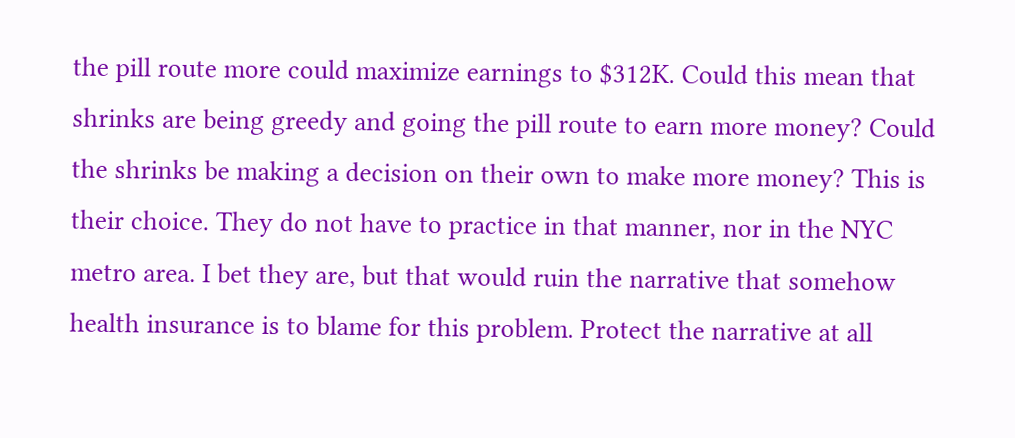the pill route more could maximize earnings to $312K. Could this mean that shrinks are being greedy and going the pill route to earn more money? Could the shrinks be making a decision on their own to make more money? This is their choice. They do not have to practice in that manner, nor in the NYC metro area. I bet they are, but that would ruin the narrative that somehow health insurance is to blame for this problem. Protect the narrative at all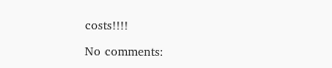costs!!!!

No comments: